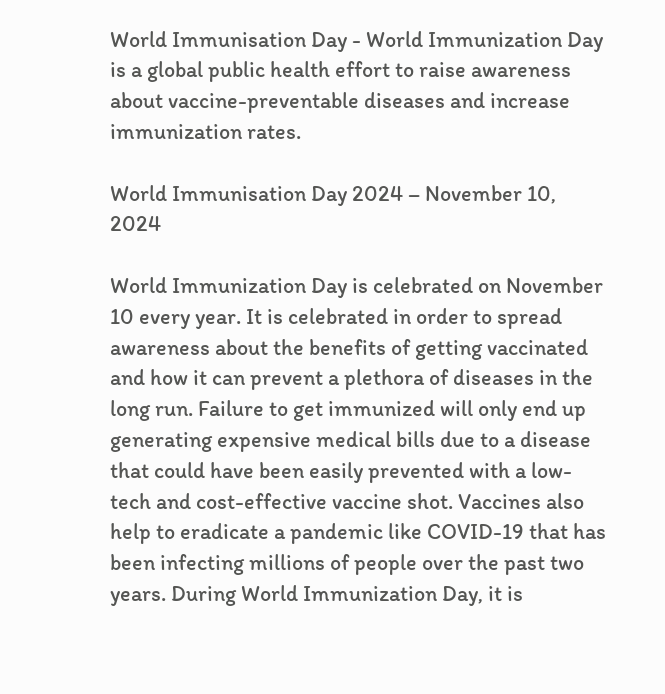World Immunisation Day - World Immunization Day is a global public health effort to raise awareness about vaccine-preventable diseases and increase immunization rates.

World Immunisation Day 2024 – November 10, 2024

World Immunization Day is celebrated on November 10 every year. It is celebrated in order to spread awareness about the benefits of getting vaccinated and how it can prevent a plethora of diseases in the long run. Failure to get immunized will only end up generating expensive medical bills due to a disease that could have been easily prevented with a low-tech and cost-effective vaccine shot. Vaccines also help to eradicate a pandemic like COVID-19 that has been infecting millions of people over the past two years. During World Immunization Day, it is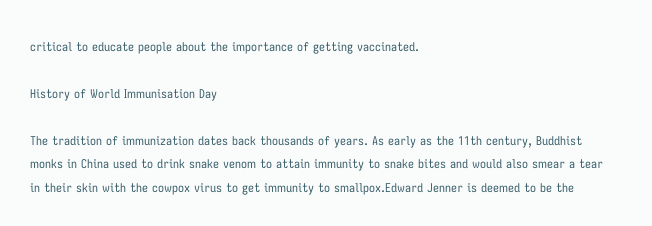critical to educate people about the importance of getting vaccinated.

History of World Immunisation Day

The tradition of immunization dates back thousands of years. As early as the 11th century, Buddhist monks in China used to drink snake venom to attain immunity to snake bites and would also smear a tear in their skin with the cowpox virus to get immunity to smallpox.Edward Jenner is deemed to be the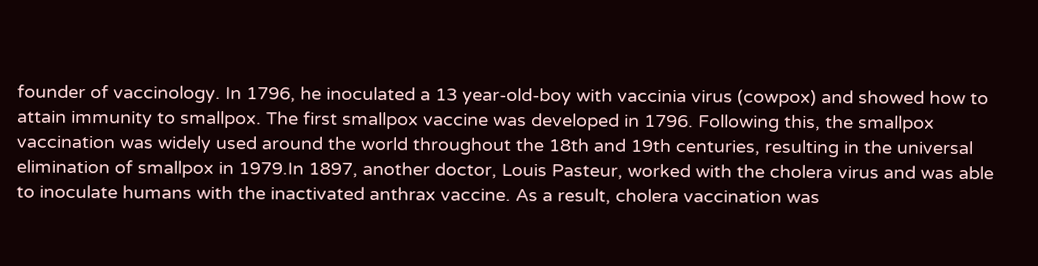founder of vaccinology. In 1796, he inoculated a 13 year-old-boy with vaccinia virus (cowpox) and showed how to attain immunity to smallpox. The first smallpox vaccine was developed in 1796. Following this, the smallpox vaccination was widely used around the world throughout the 18th and 19th centuries, resulting in the universal elimination of smallpox in 1979.In 1897, another doctor, Louis Pasteur, worked with the cholera virus and was able to inoculate humans with the inactivated anthrax vaccine. As a result, cholera vaccination was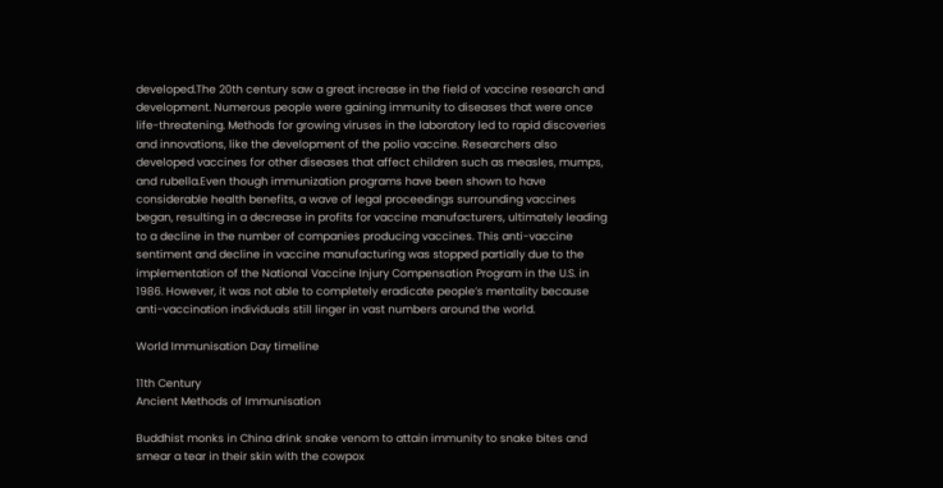developed.The 20th century saw a great increase in the field of vaccine research and development. Numerous people were gaining immunity to diseases that were once life-threatening. Methods for growing viruses in the laboratory led to rapid discoveries and innovations, like the development of the polio vaccine. Researchers also developed vaccines for other diseases that affect children such as measles, mumps, and rubella.Even though immunization programs have been shown to have considerable health benefits, a wave of legal proceedings surrounding vaccines began, resulting in a decrease in profits for vaccine manufacturers, ultimately leading to a decline in the number of companies producing vaccines. This anti-vaccine sentiment and decline in vaccine manufacturing was stopped partially due to the implementation of the National Vaccine Injury Compensation Program in the U.S. in 1986. However, it was not able to completely eradicate people’s mentality because anti-vaccination individuals still linger in vast numbers around the world.

World Immunisation Day timeline

11th Century
Ancient Methods of Immunisation

Buddhist monks in China drink snake venom to attain immunity to snake bites and smear a tear in their skin with the cowpox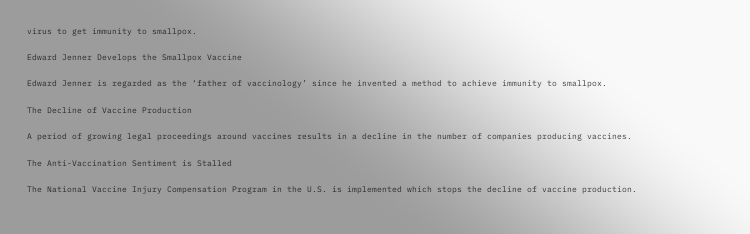virus to get immunity to smallpox.

Edward Jenner Develops the Smallpox Vaccine

Edward Jenner is regarded as the ‘father of vaccinology’ since he invented a method to achieve immunity to smallpox.

The Decline of Vaccine Production

A period of growing legal proceedings around vaccines results in a decline in the number of companies producing vaccines.

The Anti-Vaccination Sentiment is Stalled

The National Vaccine Injury Compensation Program in the U.S. is implemented which stops the decline of vaccine production.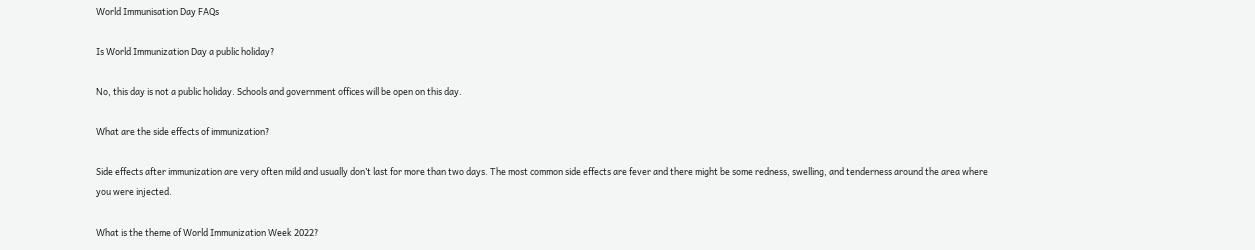World Immunisation Day FAQs

Is World Immunization Day a public holiday?

No, this day is not a public holiday. Schools and government offices will be open on this day.

What are the side effects of immunization?

Side effects after immunization are very often mild and usually don’t last for more than two days. The most common side effects are fever and there might be some redness, swelling, and tenderness around the area where you were injected.

What is the theme of World Immunization Week 2022?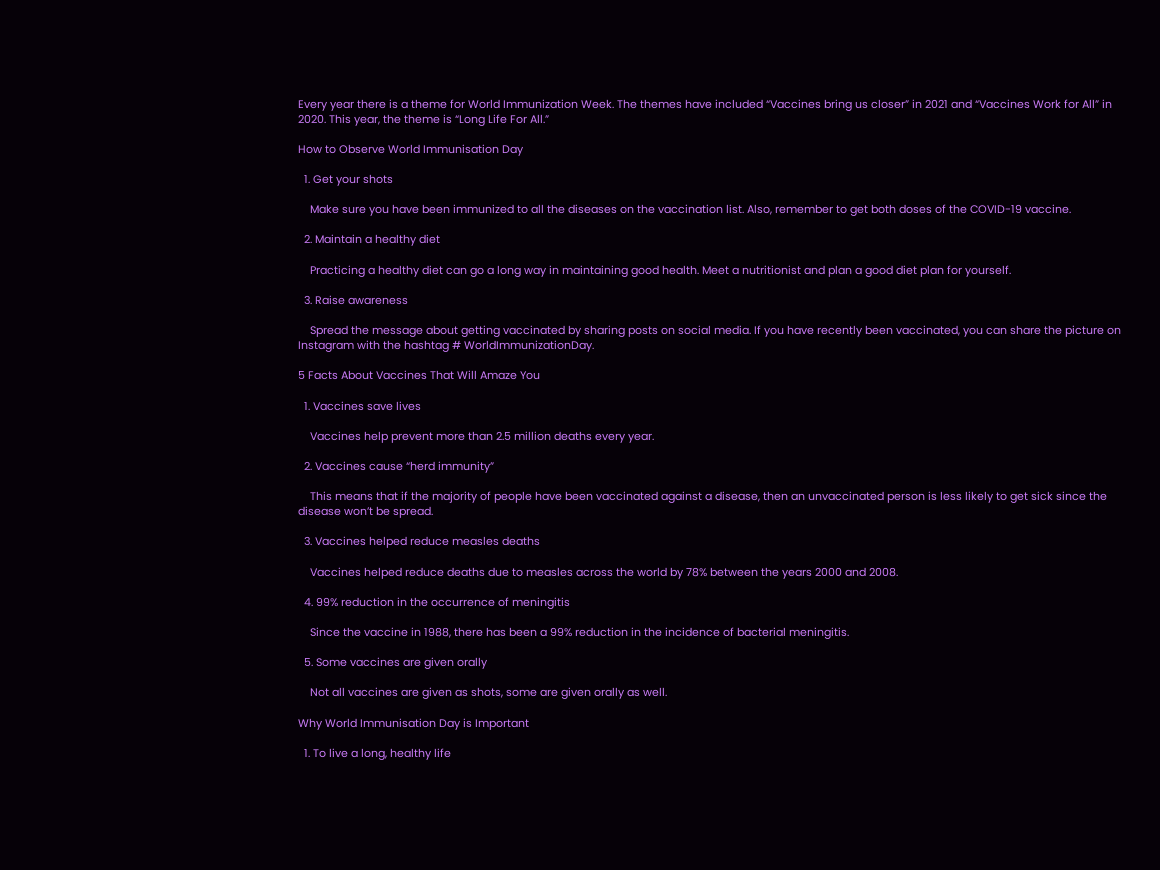Every year there is a theme for World Immunization Week. The themes have included “Vaccines bring us closer” in 2021 and “Vaccines Work for All” in 2020. This year, the theme is “Long Life For All.”

How to Observe World Immunisation Day

  1. Get your shots

    Make sure you have been immunized to all the diseases on the vaccination list. Also, remember to get both doses of the COVID-19 vaccine.

  2. Maintain a healthy diet

    Practicing a healthy diet can go a long way in maintaining good health. Meet a nutritionist and plan a good diet plan for yourself.

  3. Raise awareness

    Spread the message about getting vaccinated by sharing posts on social media. If you have recently been vaccinated, you can share the picture on Instagram with the hashtag # WorldImmunizationDay.

5 Facts About Vaccines That Will Amaze You

  1. Vaccines save lives

    Vaccines help prevent more than 2.5 million deaths every year.

  2. Vaccines cause “herd immunity”

    This means that if the majority of people have been vaccinated against a disease, then an unvaccinated person is less likely to get sick since the disease won’t be spread.

  3. Vaccines helped reduce measles deaths

    Vaccines helped reduce deaths due to measles across the world by 78% between the years 2000 and 2008.

  4. 99% reduction in the occurrence of meningitis

    Since the vaccine in 1988, there has been a 99% reduction in the incidence of bacterial meningitis.

  5. Some vaccines are given orally

    Not all vaccines are given as shots, some are given orally as well.

Why World Immunisation Day is Important

  1. To live a long, healthy life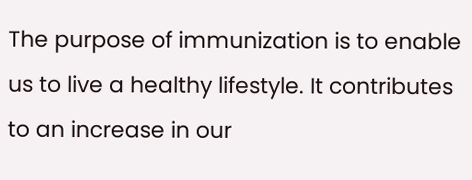The purpose of immunization is to enable us to live a healthy lifestyle. It contributes to an increase in our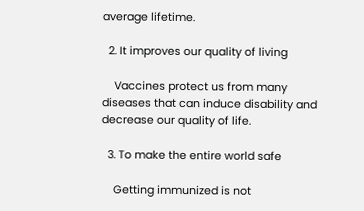average lifetime.

  2. It improves our quality of living

    Vaccines protect us from many diseases that can induce disability and decrease our quality of life.

  3. To make the entire world safe

    Getting immunized is not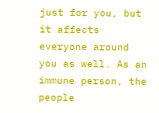just for you, but it affects everyone around you as well. As an immune person, the people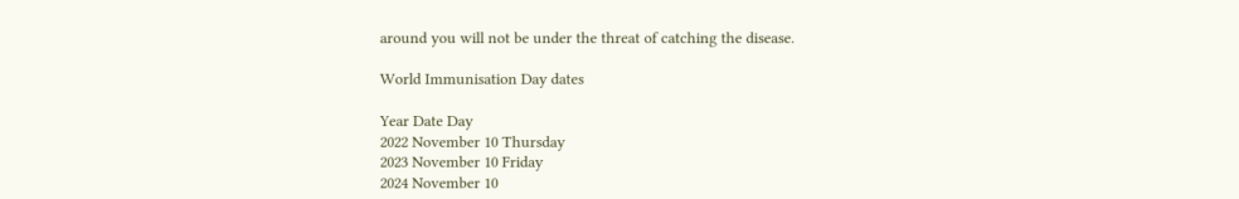around you will not be under the threat of catching the disease.

World Immunisation Day dates

Year Date Day
2022 November 10 Thursday
2023 November 10 Friday
2024 November 10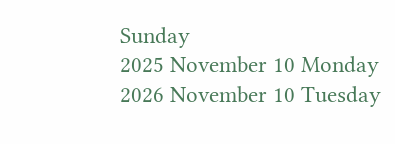Sunday
2025 November 10 Monday
2026 November 10 Tuesday